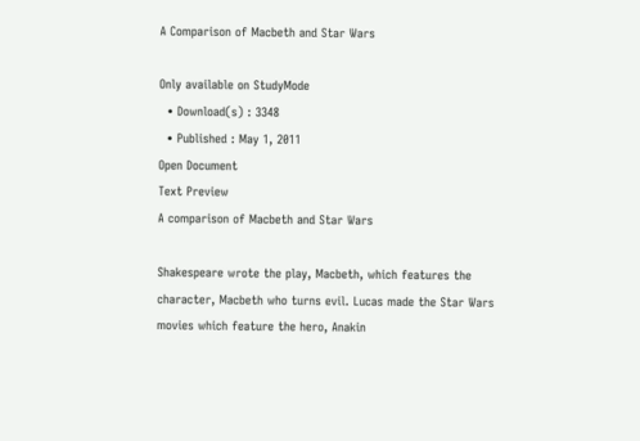A Comparison of Macbeth and Star Wars

Only available on StudyMode
  • Download(s) : 3348
  • Published : May 1, 2011
Open Document
Text Preview
A comparison of Macbeth and Star Wars

Shakespeare wrote the play, Macbeth, which features the character, Macbeth who turns evil. Lucas made the Star Wars movies which feature the hero, Anakin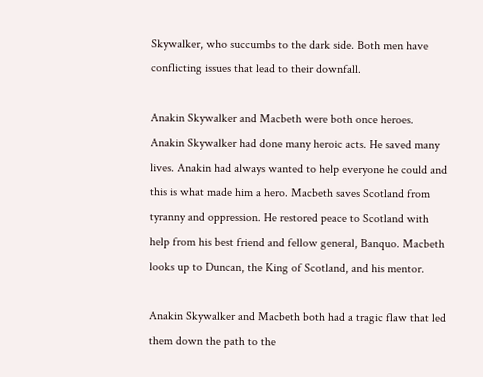Skywalker, who succumbs to the dark side. Both men have conflicting issues that lead to their downfall.

Anakin Skywalker and Macbeth were both once heroes. Anakin Skywalker had done many heroic acts. He saved many lives. Anakin had always wanted to help everyone he could and this is what made him a hero. Macbeth saves Scotland from tyranny and oppression. He restored peace to Scotland with help from his best friend and fellow general, Banquo. Macbeth looks up to Duncan, the King of Scotland, and his mentor.

Anakin Skywalker and Macbeth both had a tragic flaw that led them down the path to the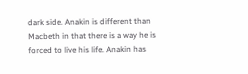dark side. Anakin is different than Macbeth in that there is a way he is forced to live his life. Anakin has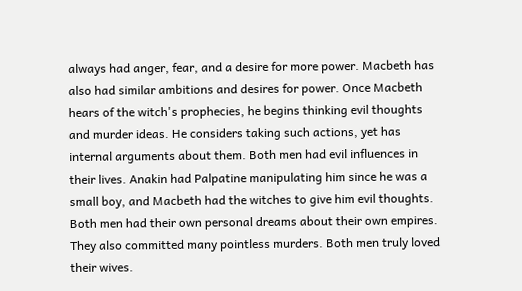always had anger, fear, and a desire for more power. Macbeth has also had similar ambitions and desires for power. Once Macbeth hears of the witch's prophecies, he begins thinking evil thoughts and murder ideas. He considers taking such actions, yet has internal arguments about them. Both men had evil influences in their lives. Anakin had Palpatine manipulating him since he was a small boy, and Macbeth had the witches to give him evil thoughts. Both men had their own personal dreams about their own empires. They also committed many pointless murders. Both men truly loved their wives.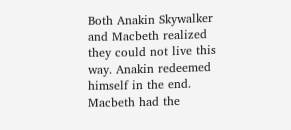Both Anakin Skywalker and Macbeth realized they could not live this way. Anakin redeemed himself in the end. Macbeth had the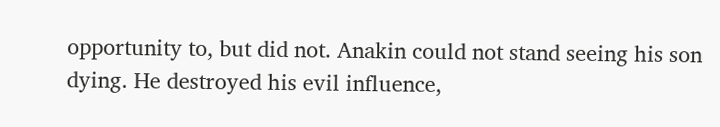opportunity to, but did not. Anakin could not stand seeing his son dying. He destroyed his evil influence,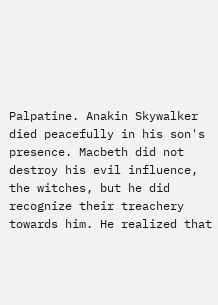Palpatine. Anakin Skywalker died peacefully in his son's presence. Macbeth did not destroy his evil influence, the witches, but he did recognize their treachery towards him. He realized that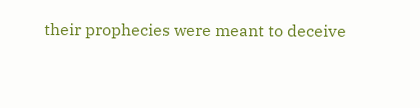their prophecies were meant to deceive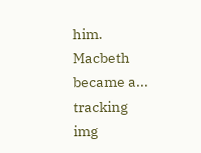him. Macbeth became a...
tracking img